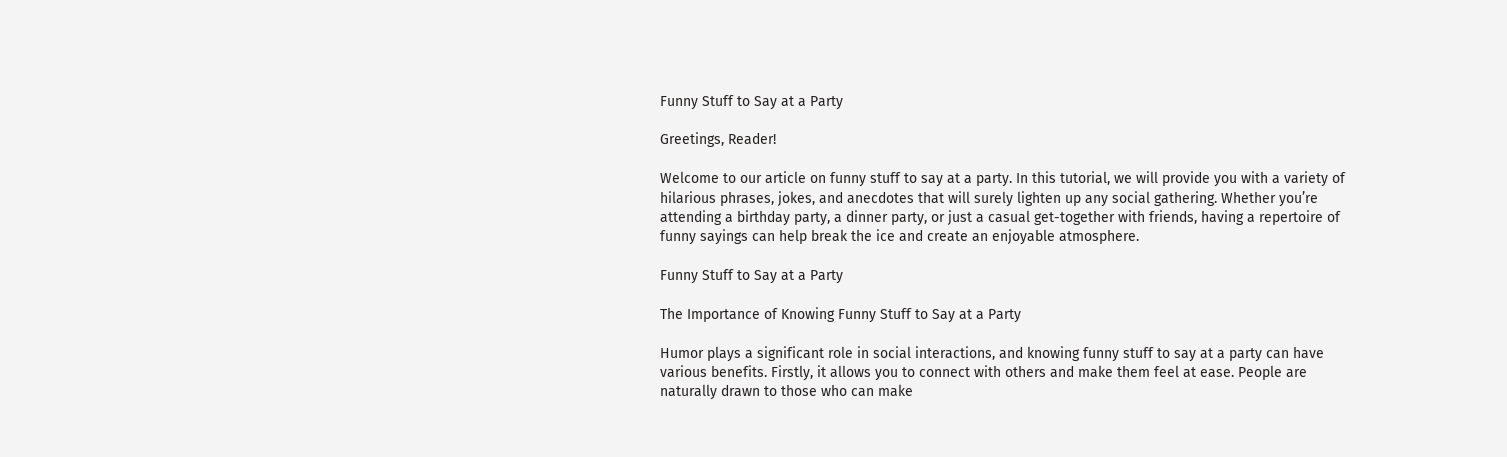Funny Stuff to Say at a Party

Greetings, Reader!

Welcome to our article on funny stuff to say at a party. In this tutorial, we will provide you with a variety of hilarious phrases, jokes, and anecdotes that will surely lighten up any social gathering. Whether you’re attending a birthday party, a dinner party, or just a casual get-together with friends, having a repertoire of funny sayings can help break the ice and create an enjoyable atmosphere.

Funny Stuff to Say at a Party

The Importance of Knowing Funny Stuff to Say at a Party

Humor plays a significant role in social interactions, and knowing funny stuff to say at a party can have various benefits. Firstly, it allows you to connect with others and make them feel at ease. People are naturally drawn to those who can make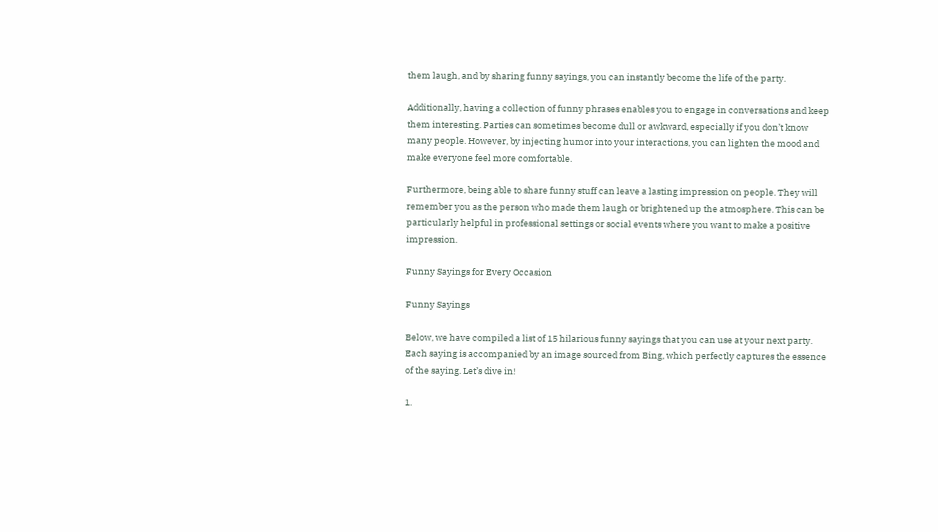them laugh, and by sharing funny sayings, you can instantly become the life of the party.

Additionally, having a collection of funny phrases enables you to engage in conversations and keep them interesting. Parties can sometimes become dull or awkward, especially if you don’t know many people. However, by injecting humor into your interactions, you can lighten the mood and make everyone feel more comfortable.

Furthermore, being able to share funny stuff can leave a lasting impression on people. They will remember you as the person who made them laugh or brightened up the atmosphere. This can be particularly helpful in professional settings or social events where you want to make a positive impression.

Funny Sayings for Every Occasion

Funny Sayings

Below, we have compiled a list of 15 hilarious funny sayings that you can use at your next party. Each saying is accompanied by an image sourced from Bing, which perfectly captures the essence of the saying. Let’s dive in!

1.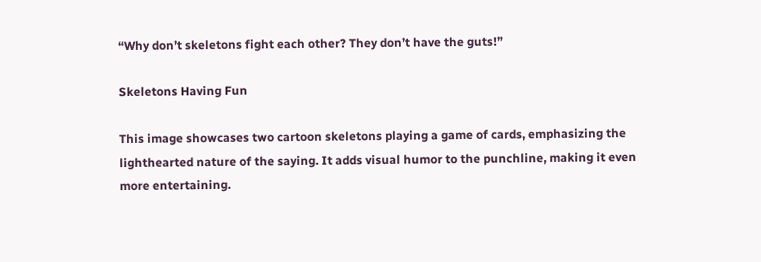“Why don’t skeletons fight each other? They don’t have the guts!”

Skeletons Having Fun

This image showcases two cartoon skeletons playing a game of cards, emphasizing the lighthearted nature of the saying. It adds visual humor to the punchline, making it even more entertaining.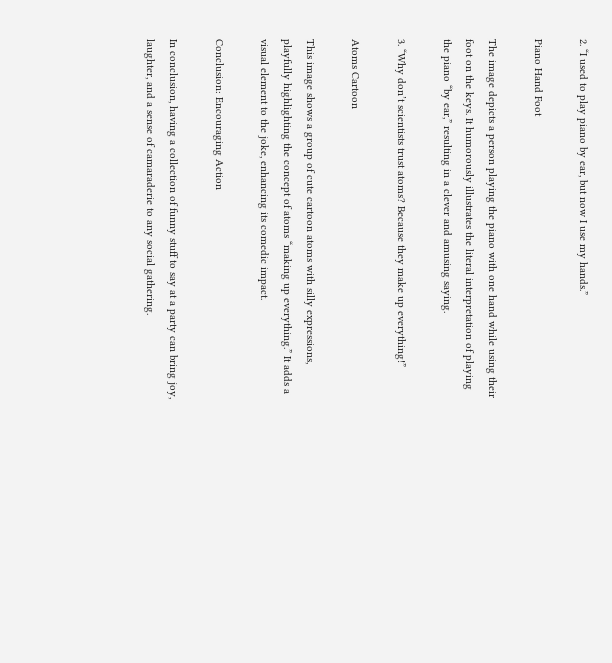2. “I used to play piano by ear, but now I use my hands.”

Piano Hand Foot

The image depicts a person playing the piano with one hand while using their foot on the keys. It humorously illustrates the literal interpretation of playing the piano “by ear,” resulting in a clever and amusing saying.

3. “Why don’t scientists trust atoms? Because they make up everything!”

Atoms Cartoon

This image shows a group of cute cartoon atoms with silly expressions, playfully highlighting the concept of atoms “making up everything.” It adds a visual element to the joke, enhancing its comedic impact.

Conclusion: Encouraging Action

In conclusion, having a collection of funny stuff to say at a party can bring joy, laughter, and a sense of camaraderie to any social gathering.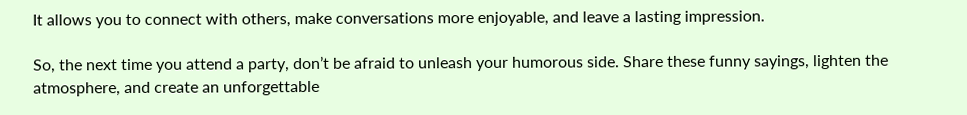It allows you to connect with others, make conversations more enjoyable, and leave a lasting impression.

So, the next time you attend a party, don’t be afraid to unleash your humorous side. Share these funny sayings, lighten the atmosphere, and create an unforgettable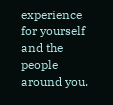experience for yourself and the people around you.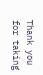Thank you for taking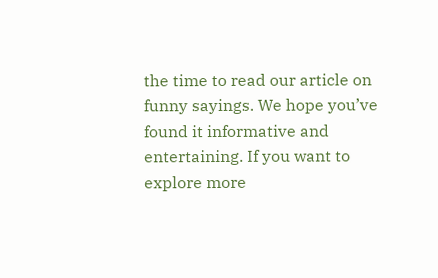the time to read our article on funny sayings. We hope you’ve found it informative and entertaining. If you want to explore more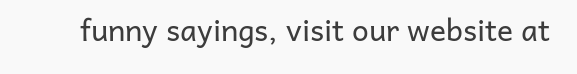funny sayings, visit our website at